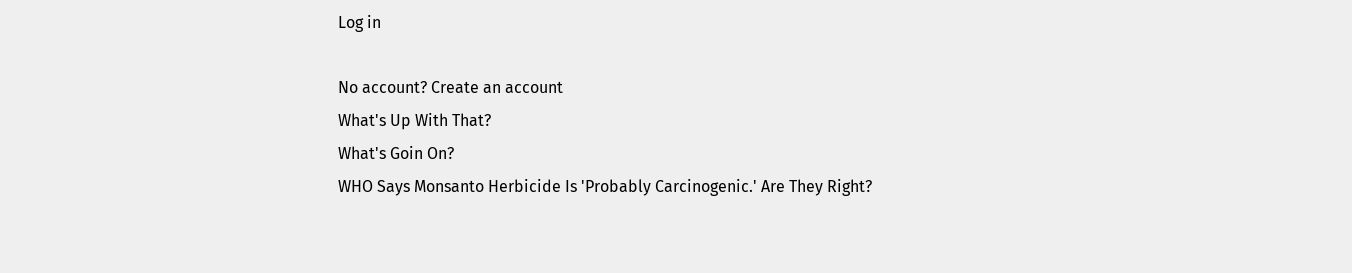Log in

No account? Create an account
What's Up With That?
What's Goin On?
WHO Says Monsanto Herbicide Is 'Probably Carcinogenic.' Are They Right?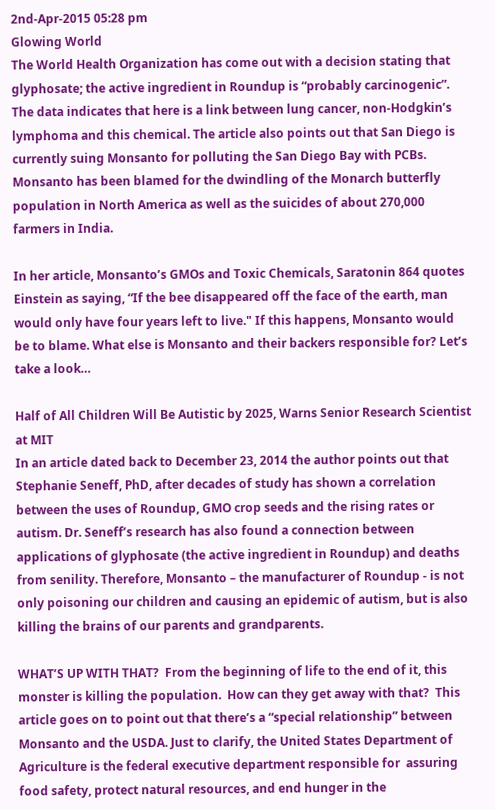2nd-Apr-2015 05:28 pm
Glowing World
The World Health Organization has come out with a decision stating that glyphosate; the active ingredient in Roundup is “probably carcinogenic”. The data indicates that here is a link between lung cancer, non-Hodgkin’s lymphoma and this chemical. The article also points out that San Diego is currently suing Monsanto for polluting the San Diego Bay with PCBs. Monsanto has been blamed for the dwindling of the Monarch butterfly population in North America as well as the suicides of about 270,000 farmers in India.

In her article, Monsanto’s GMOs and Toxic Chemicals, Saratonin 864 quotes Einstein as saying, “If the bee disappeared off the face of the earth, man would only have four years left to live." If this happens, Monsanto would be to blame. What else is Monsanto and their backers responsible for? Let’s take a look…

Half of All Children Will Be Autistic by 2025, Warns Senior Research Scientist at MIT
In an article dated back to December 23, 2014 the author points out that Stephanie Seneff, PhD, after decades of study has shown a correlation between the uses of Roundup, GMO crop seeds and the rising rates or autism. Dr. Seneff’s research has also found a connection between applications of glyphosate (the active ingredient in Roundup) and deaths from senility. Therefore, Monsanto – the manufacturer of Roundup - is not only poisoning our children and causing an epidemic of autism, but is also killing the brains of our parents and grandparents.

WHAT’S UP WITH THAT?  From the beginning of life to the end of it, this monster is killing the population.  How can they get away with that?  This article goes on to point out that there’s a “special relationship” between Monsanto and the USDA. Just to clarify, the United States Department of Agriculture is the federal executive department responsible for  assuring food safety, protect natural resources, and end hunger in the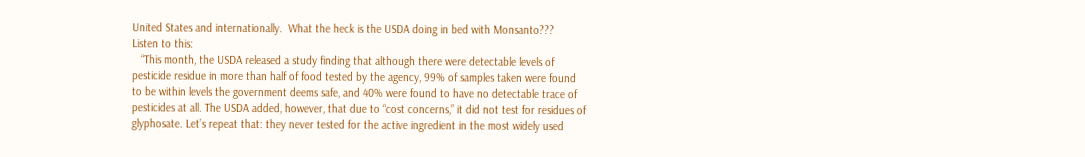United States and internationally.  What the heck is the USDA doing in bed with Monsanto???
Listen to this:
   “This month, the USDA released a study finding that although there were detectable levels of pesticide residue in more than half of food tested by the agency, 99% of samples taken were found to be within levels the government deems safe, and 40% were found to have no detectable trace of pesticides at all. The USDA added, however, that due to “cost concerns,” it did not test for residues of glyphosate. Let’s repeat that: they never tested for the active ingredient in the most widely used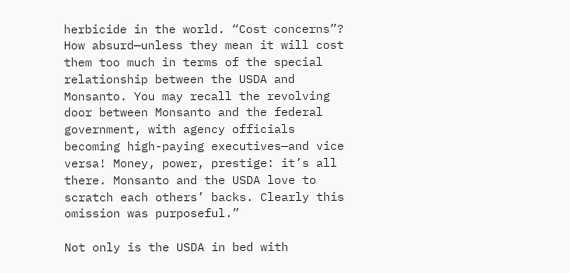herbicide in the world. “Cost concerns”? How absurd—unless they mean it will cost them too much in terms of the special relationship between the USDA and Monsanto. You may recall the revolving door between Monsanto and the federal government, with agency officials becoming high-paying executives—and vice versa! Money, power, prestige: it’s all there. Monsanto and the USDA love to scratch each others’ backs. Clearly this omission was purposeful.”

Not only is the USDA in bed with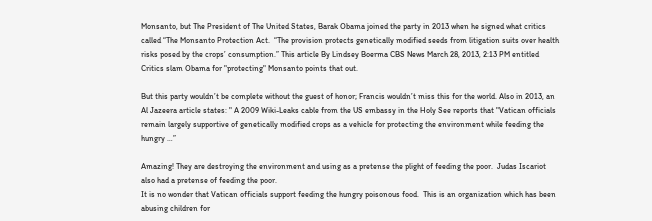Monsanto, but The President of The United States, Barak Obama joined the party in 2013 when he signed what critics called “The Monsanto Protection Act.  “The provision protects genetically modified seeds from litigation suits over health risks posed by the crops’ consumption.” This article By Lindsey Boerma CBS News March 28, 2013, 2:13 PM entitled Critics slam Obama for "protecting" Monsanto points that out.

But this party wouldn’t be complete without the guest of honor; Francis wouldn’t miss this for the world. Also in 2013, an Al Jazeera article states: " A 2009 Wiki-Leaks cable from the US embassy in the Holy See reports that "Vatican officials remain largely supportive of genetically modified crops as a vehicle for protecting the environment while feeding the hungry …”

Amazing! They are destroying the environment and using as a pretense the plight of feeding the poor.  Judas Iscariot also had a pretense of feeding the poor.
It is no wonder that Vatican officials support feeding the hungry poisonous food.  This is an organization which has been abusing children for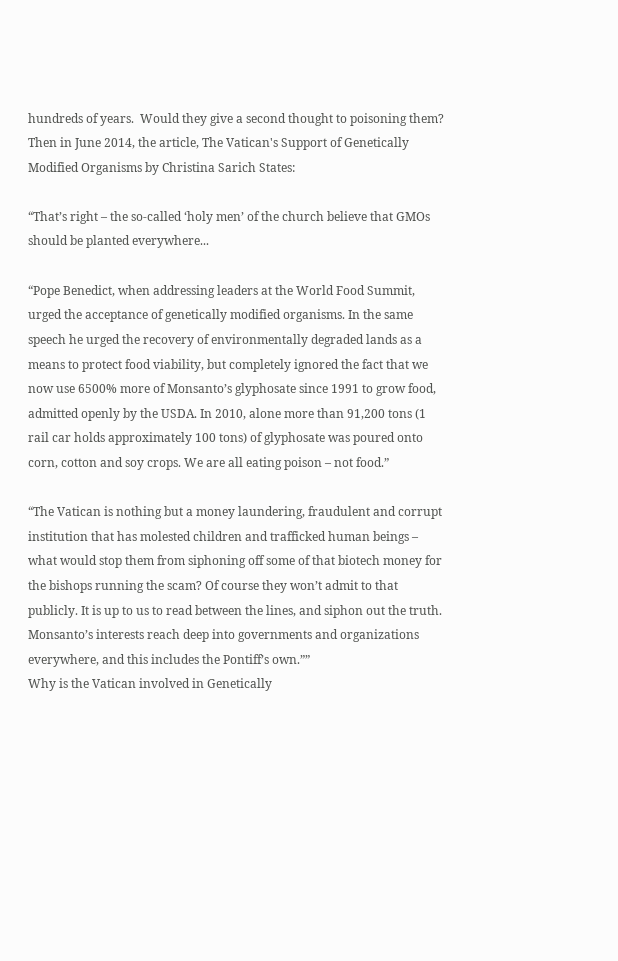hundreds of years.  Would they give a second thought to poisoning them?
Then in June 2014, the article, The Vatican's Support of Genetically Modified Organisms by Christina Sarich States:

“That’s right – the so-called ‘holy men’ of the church believe that GMOs should be planted everywhere...

“Pope Benedict, when addressing leaders at the World Food Summit, urged the acceptance of genetically modified organisms. In the same speech he urged the recovery of environmentally degraded lands as a means to protect food viability, but completely ignored the fact that we now use 6500% more of Monsanto’s glyphosate since 1991 to grow food, admitted openly by the USDA. In 2010, alone more than 91,200 tons (1 rail car holds approximately 100 tons) of glyphosate was poured onto corn, cotton and soy crops. We are all eating poison – not food.”

“The Vatican is nothing but a money laundering, fraudulent and corrupt institution that has molested children and trafficked human beings – what would stop them from siphoning off some of that biotech money for the bishops running the scam? Of course they won’t admit to that publicly. It is up to us to read between the lines, and siphon out the truth. Monsanto’s interests reach deep into governments and organizations everywhere, and this includes the Pontiff’s own.””
Why is the Vatican involved in Genetically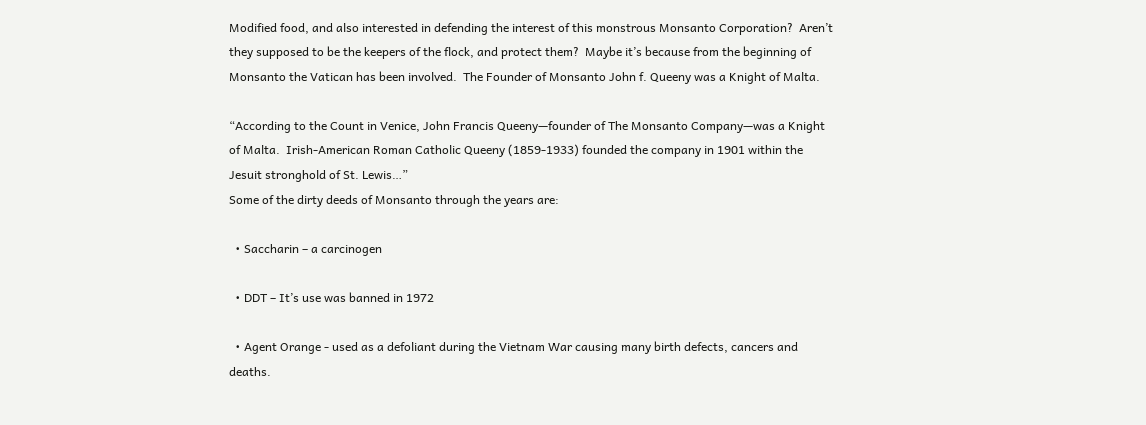Modified food, and also interested in defending the interest of this monstrous Monsanto Corporation?  Aren’t they supposed to be the keepers of the flock, and protect them?  Maybe it’s because from the beginning of Monsanto the Vatican has been involved.  The Founder of Monsanto John f. Queeny was a Knight of Malta.

“According to the Count in Venice, John Francis Queeny—founder of The Monsanto Company—was a Knight of Malta.  Irish-American Roman Catholic Queeny (1859-1933) founded the company in 1901 within the Jesuit stronghold of St. Lewis…”
Some of the dirty deeds of Monsanto through the years are:

  • Saccharin – a carcinogen

  • DDT – It’s use was banned in 1972

  • Agent Orange - used as a defoliant during the Vietnam War causing many birth defects, cancers and deaths.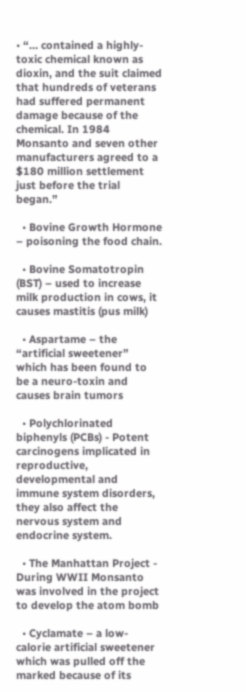• “… contained a highly-toxic chemical known as dioxin, and the suit claimed that hundreds of veterans had suffered permanent damage because of the chemical. In 1984 Monsanto and seven other manufacturers agreed to a $180 million settlement just before the trial began.”

  • Bovine Growth Hormone – poisoning the food chain.

  • Bovine Somatotropin (BST) – used to increase milk production in cows, it causes mastitis (pus milk)

  • Aspartame – the “artificial sweetener” which has been found to be a neuro-toxin and causes brain tumors

  • Polychlorinated biphenyls (PCBs) - Potent carcinogens implicated in reproductive, developmental and immune system disorders, they also affect the nervous system and endocrine system.

  • The Manhattan Project - During WWII Monsanto was involved in the project to develop the atom bomb

  • Cyclamate – a low-calorie artificial sweetener which was pulled off the marked because of its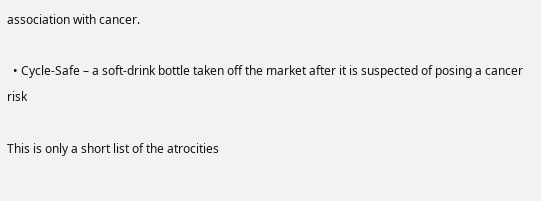association with cancer.

  • Cycle-Safe – a soft-drink bottle taken off the market after it is suspected of posing a cancer risk

This is only a short list of the atrocities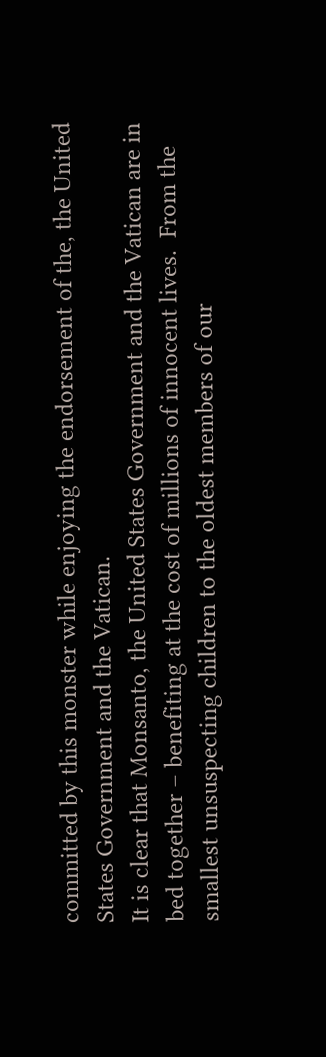committed by this monster while enjoying the endorsement of the, the United States Government and the Vatican.
It is clear that Monsanto, the United States Government and the Vatican are in bed together – benefiting at the cost of millions of innocent lives.  From the smallest unsuspecting children to the oldest members of our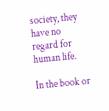society, they have no regard for human life.

In the book or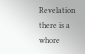Revelation there is a whore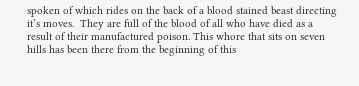spoken of which rides on the back of a blood stained beast directing it’s moves.  They are full of the blood of all who have died as a result of their manufactured poison. This whore that sits on seven hills has been there from the beginning of this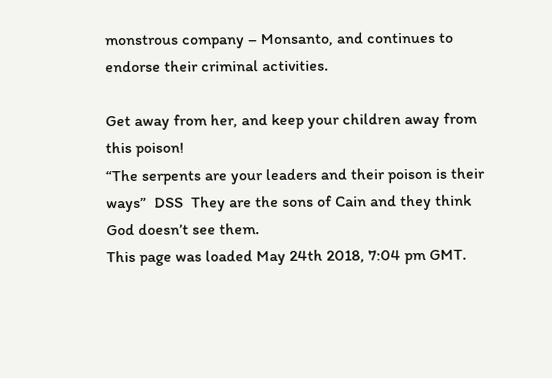monstrous company – Monsanto, and continues to endorse their criminal activities.

Get away from her, and keep your children away from this poison!
“The serpents are your leaders and their poison is their ways”  DSS  They are the sons of Cain and they think God doesn’t see them.
This page was loaded May 24th 2018, 7:04 pm GMT.